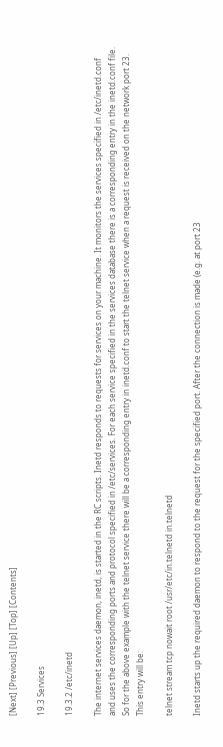[Next] [Previous] [Up] [Top] [Contents]

19.3 Services

19.3.2 /etc/inetd

The internet services daemon, inetd, is started in the RC scripts. Inetd responds to requests for services on your machine. It monitors the services specified in /etc/inetd.conf and uses the corresponding ports and protocol specified in /etc/services. For each service specified in the services database there is a corresponding entry in the inetd.conf file. So for the above example with the telnet service there will be a corresponding entry in inetd.conf to start the telnet service when a request is received on the network port 23. This entry will be:

telnet stream tcp nowait root /usr/etc/in.telnetd in.telnetd

Inetd starts up the required daemon to respond to the request for the specified port. After the connection is made (e.g. at port 23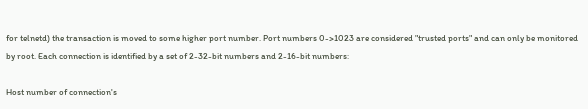for telnetd) the transaction is moved to some higher port number. Port numbers 0->1023 are considered "trusted ports" and can only be monitored by root. Each connection is identified by a set of 2-32-bit numbers and 2-16-bit numbers:

Host number of connection's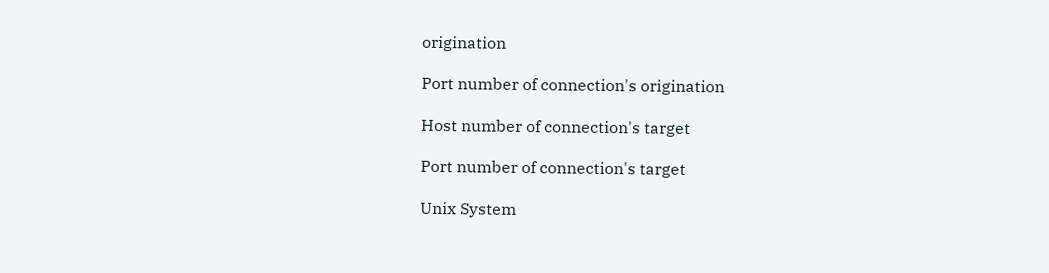origination

Port number of connection's origination

Host number of connection's target

Port number of connection's target

Unix System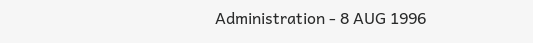Administration - 8 AUG 1996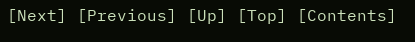[Next] [Previous] [Up] [Top] [Contents]